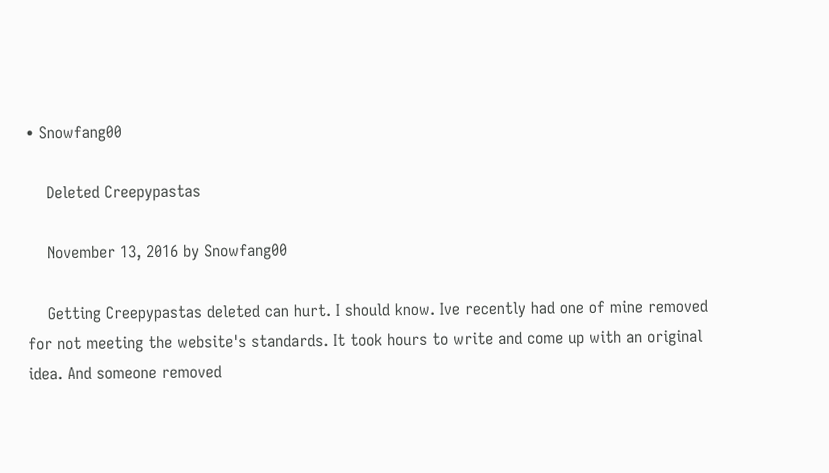• Snowfang00

    Deleted Creepypastas

    November 13, 2016 by Snowfang00

    Getting Creepypastas deleted can hurt. I should know. Ive recently had one of mine removed for not meeting the website's standards. It took hours to write and come up with an original idea. And someone removed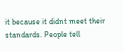it because it didnt meet their standards. People tell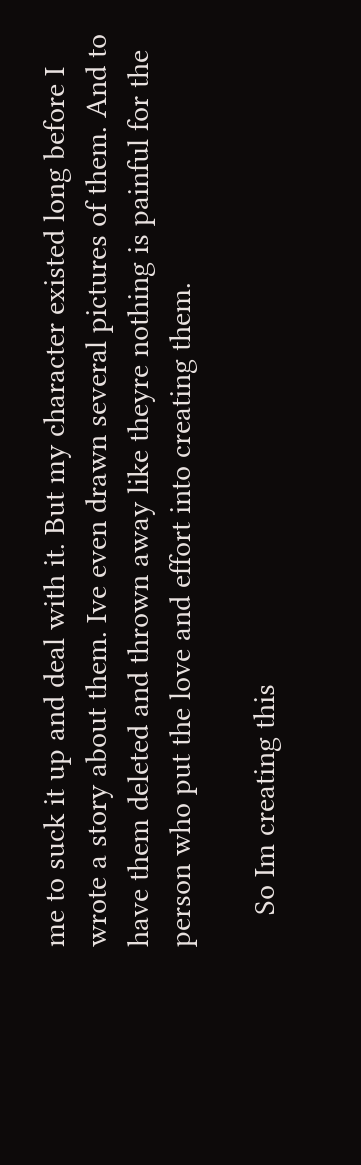me to suck it up and deal with it. But my character existed long before I wrote a story about them. Ive even drawn several pictures of them. And to have them deleted and thrown away like theyre nothing is painful for the person who put the love and effort into creating them.

    So Im creating this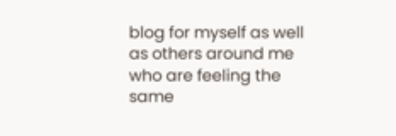blog for myself as well as others around me who are feeling the same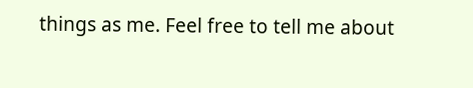things as me. Feel free to tell me about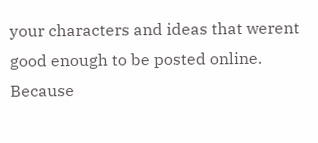your characters and ideas that werent good enough to be posted online. Because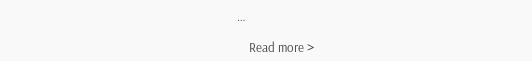…

    Read more >